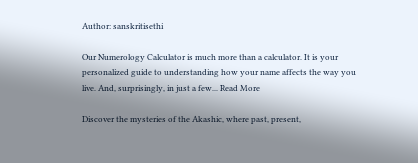Author: sanskritisethi

Our Numerology Calculator is much more than a calculator. It is your personalized guide to understanding how your name affects the way you live. And, surprisingly, in just a few... Read More

Discover the mysteries of the Akashic, where past, present,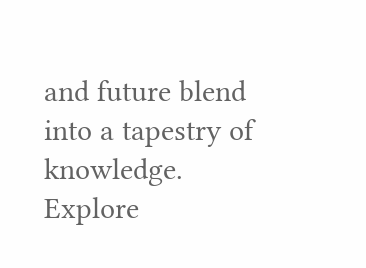and future blend into a tapestry of knowledge. Explore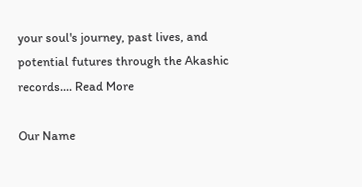your soul's journey, past lives, and potential futures through the Akashic records.... Read More

Our Name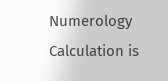Numerology Calculation is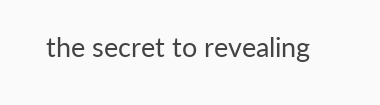the secret to revealing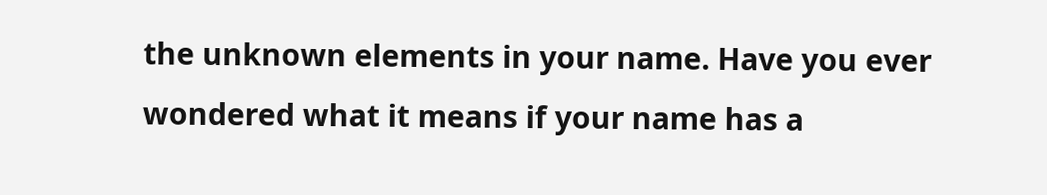the unknown elements in your name. Have you ever wondered what it means if your name has a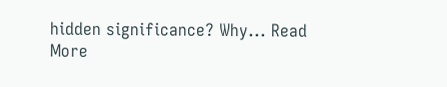hidden significance? Why... Read More